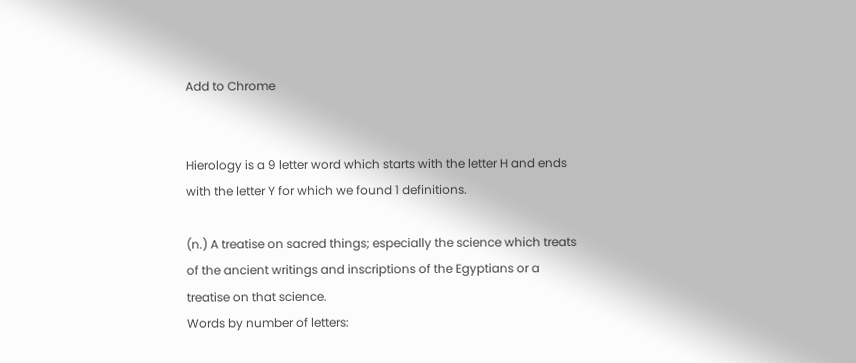Add to Chrome


Hierology is a 9 letter word which starts with the letter H and ends with the letter Y for which we found 1 definitions.

(n.) A treatise on sacred things; especially the science which treats of the ancient writings and inscriptions of the Egyptians or a treatise on that science.
Words by number of letters: